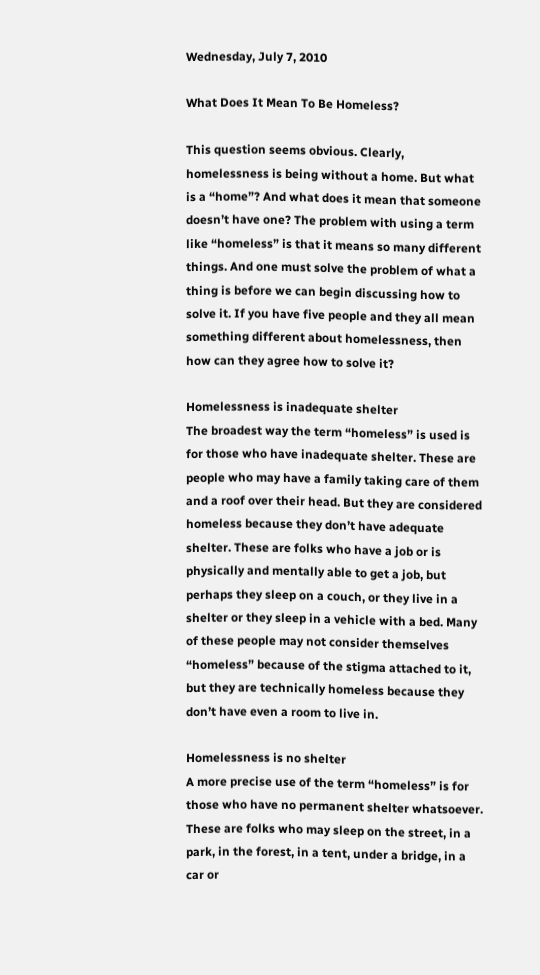Wednesday, July 7, 2010

What Does It Mean To Be Homeless?

This question seems obvious. Clearly, homelessness is being without a home. But what is a “home”? And what does it mean that someone doesn’t have one? The problem with using a term like “homeless” is that it means so many different things. And one must solve the problem of what a thing is before we can begin discussing how to solve it. If you have five people and they all mean something different about homelessness, then how can they agree how to solve it?

Homelessness is inadequate shelter
The broadest way the term “homeless” is used is for those who have inadequate shelter. These are people who may have a family taking care of them and a roof over their head. But they are considered homeless because they don’t have adequate shelter. These are folks who have a job or is physically and mentally able to get a job, but perhaps they sleep on a couch, or they live in a shelter or they sleep in a vehicle with a bed. Many of these people may not consider themselves “homeless” because of the stigma attached to it, but they are technically homeless because they don’t have even a room to live in.

Homelessness is no shelter
A more precise use of the term “homeless” is for those who have no permanent shelter whatsoever. These are folks who may sleep on the street, in a park, in the forest, in a tent, under a bridge, in a car or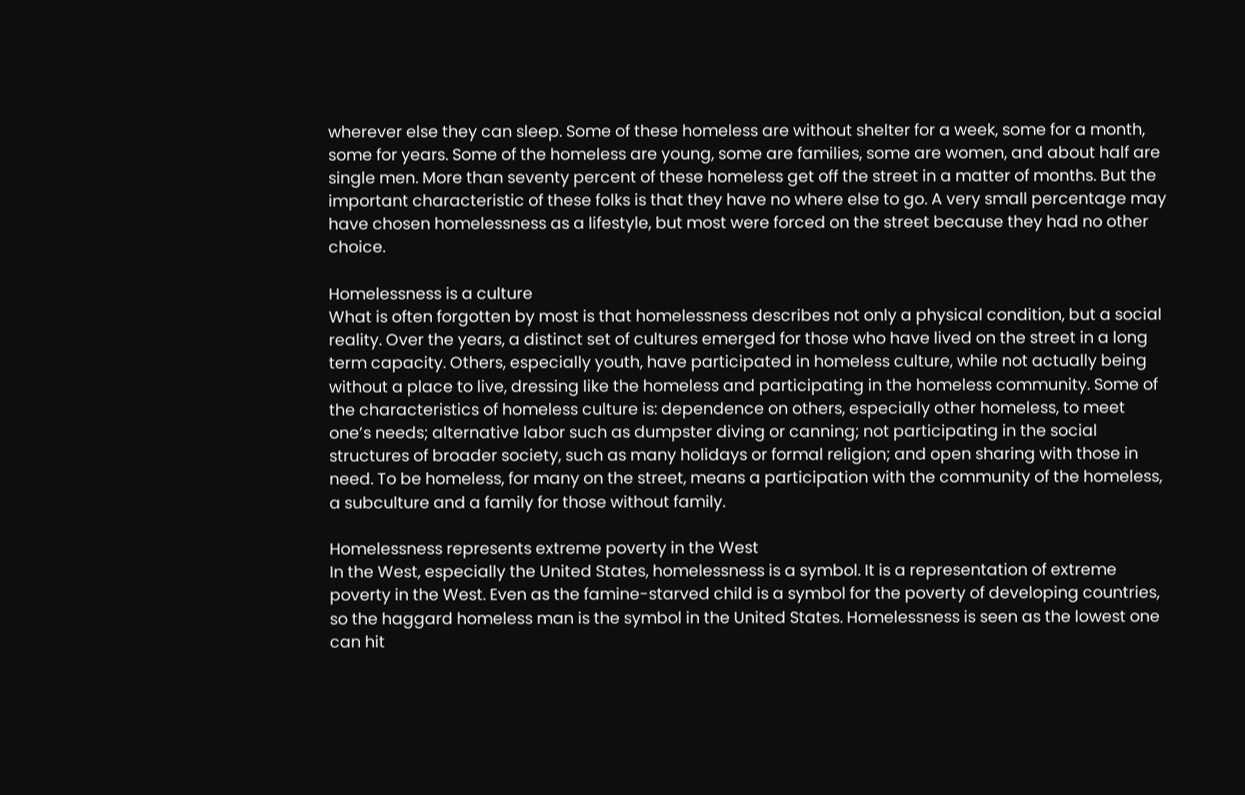wherever else they can sleep. Some of these homeless are without shelter for a week, some for a month, some for years. Some of the homeless are young, some are families, some are women, and about half are single men. More than seventy percent of these homeless get off the street in a matter of months. But the important characteristic of these folks is that they have no where else to go. A very small percentage may have chosen homelessness as a lifestyle, but most were forced on the street because they had no other choice.

Homelessness is a culture
What is often forgotten by most is that homelessness describes not only a physical condition, but a social reality. Over the years, a distinct set of cultures emerged for those who have lived on the street in a long term capacity. Others, especially youth, have participated in homeless culture, while not actually being without a place to live, dressing like the homeless and participating in the homeless community. Some of the characteristics of homeless culture is: dependence on others, especially other homeless, to meet one’s needs; alternative labor such as dumpster diving or canning; not participating in the social structures of broader society, such as many holidays or formal religion; and open sharing with those in need. To be homeless, for many on the street, means a participation with the community of the homeless, a subculture and a family for those without family.

Homelessness represents extreme poverty in the West
In the West, especially the United States, homelessness is a symbol. It is a representation of extreme poverty in the West. Even as the famine-starved child is a symbol for the poverty of developing countries, so the haggard homeless man is the symbol in the United States. Homelessness is seen as the lowest one can hit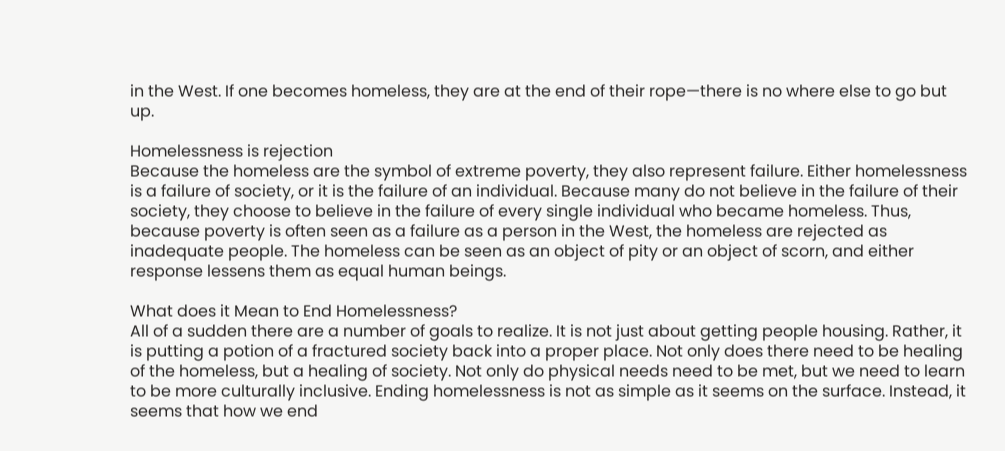in the West. If one becomes homeless, they are at the end of their rope—there is no where else to go but up.

Homelessness is rejection
Because the homeless are the symbol of extreme poverty, they also represent failure. Either homelessness is a failure of society, or it is the failure of an individual. Because many do not believe in the failure of their society, they choose to believe in the failure of every single individual who became homeless. Thus, because poverty is often seen as a failure as a person in the West, the homeless are rejected as inadequate people. The homeless can be seen as an object of pity or an object of scorn, and either response lessens them as equal human beings.

What does it Mean to End Homelessness?
All of a sudden there are a number of goals to realize. It is not just about getting people housing. Rather, it is putting a potion of a fractured society back into a proper place. Not only does there need to be healing of the homeless, but a healing of society. Not only do physical needs need to be met, but we need to learn to be more culturally inclusive. Ending homelessness is not as simple as it seems on the surface. Instead, it seems that how we end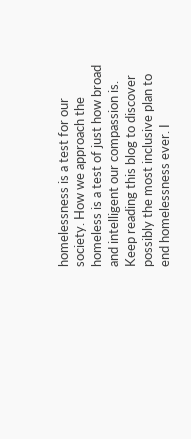homelessness is a test for our society. How we approach the homeless is a test of just how broad and intelligent our compassion is. Keep reading this blog to discover possibly the most inclusive plan to end homelessness ever. I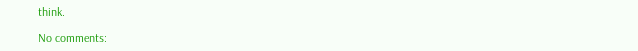think.

No comments: